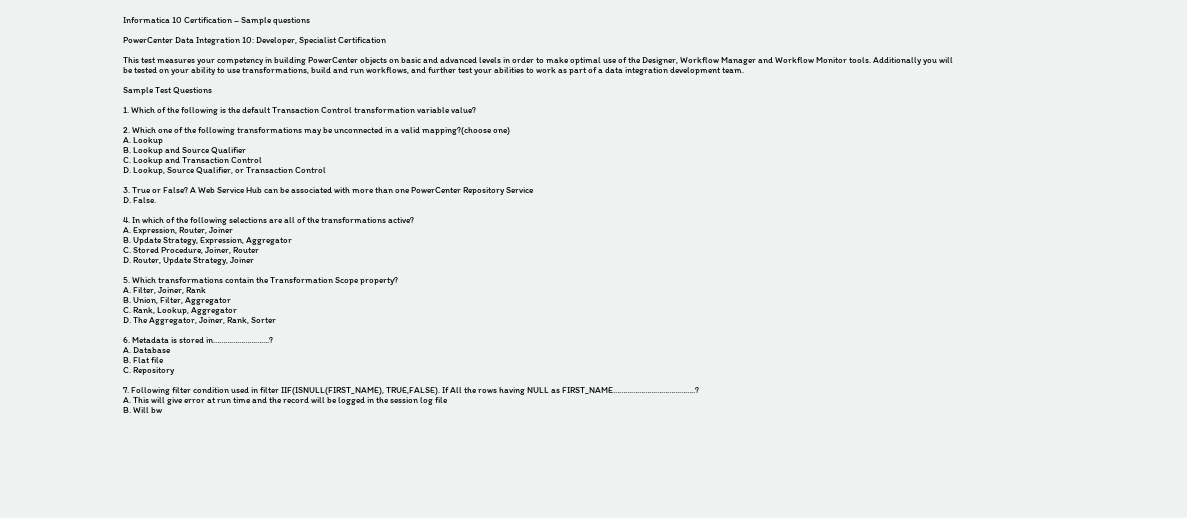Informatica 10 Certification – Sample questions

PowerCenter Data Integration 10: Developer, Specialist Certification

This test measures your competency in building PowerCenter objects on basic and advanced levels in order to make optimal use of the Designer, Workflow Manager and Workflow Monitor tools. Additionally you will be tested on your ability to use transformations, build and run workflows, and further test your abilities to work as part of a data integration development team.

Sample Test Questions

1. Which of the following is the default Transaction Control transformation variable value?

2. Which one of the following transformations may be unconnected in a valid mapping?(choose one)
A. Lookup
B. Lookup and Source Qualifier
C. Lookup and Transaction Control
D. Lookup, Source Qualifier, or Transaction Control

3. True or False? A Web Service Hub can be associated with more than one PowerCenter Repository Service
D. False.

4. In which of the following selections are all of the transformations active?
A. Expression, Router, Joiner
B. Update Strategy, Expression, Aggregator
C. Stored Procedure, Joiner, Router
D. Router, Update Strategy, Joiner

5. Which transformations contain the Transformation Scope property?
A. Filter, Joiner, Rank
B. Union, Filter, Aggregator
C. Rank, Lookup, Aggregator
D. The Aggregator, Joiner, Rank, Sorter

6. Metadata is stored in……………………….?
A. Database
B. Flat file
C. Repository

7. Following filter condition used in filter IIF(ISNULL(FIRST_NAME), TRUE,FALSE). If All the rows having NULL as FIRST_NAME…………………………………..?
A. This will give error at run time and the record will be logged in the session log file
B. Will bw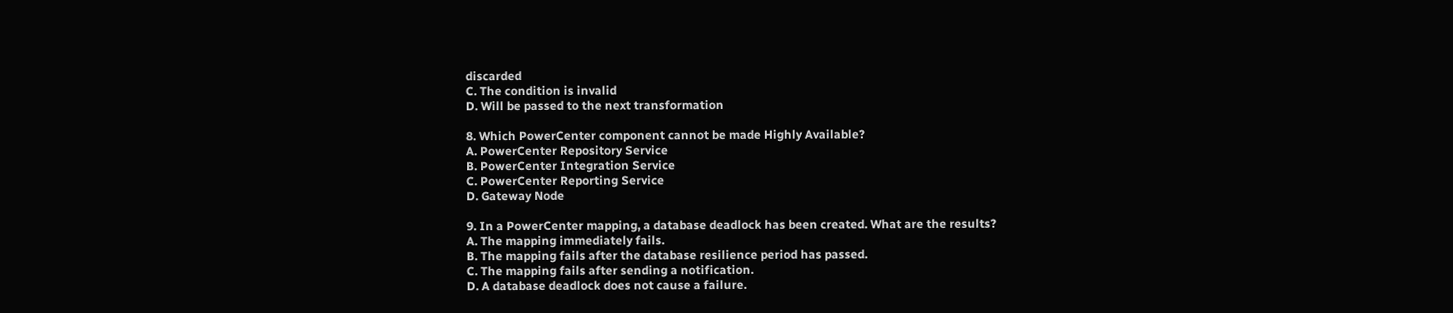discarded
C. The condition is invalid
D. Will be passed to the next transformation

8. Which PowerCenter component cannot be made Highly Available?
A. PowerCenter Repository Service
B. PowerCenter Integration Service
C. PowerCenter Reporting Service
D. Gateway Node

9. In a PowerCenter mapping, a database deadlock has been created. What are the results?
A. The mapping immediately fails.
B. The mapping fails after the database resilience period has passed.
C. The mapping fails after sending a notification.
D. A database deadlock does not cause a failure.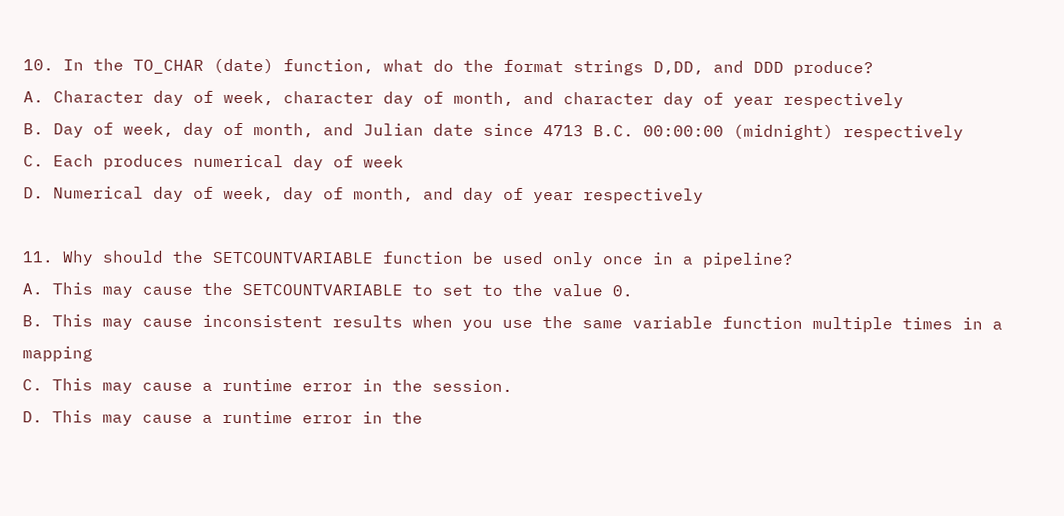10. In the TO_CHAR (date) function, what do the format strings D,DD, and DDD produce?
A. Character day of week, character day of month, and character day of year respectively
B. Day of week, day of month, and Julian date since 4713 B.C. 00:00:00 (midnight) respectively
C. Each produces numerical day of week
D. Numerical day of week, day of month, and day of year respectively

11. Why should the SETCOUNTVARIABLE function be used only once in a pipeline?
A. This may cause the SETCOUNTVARIABLE to set to the value 0.
B. This may cause inconsistent results when you use the same variable function multiple times in a mapping
C. This may cause a runtime error in the session.
D. This may cause a runtime error in the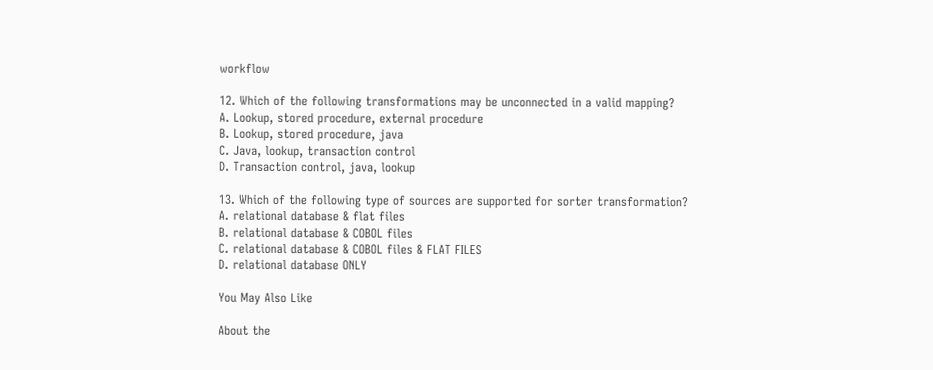workflow

12. Which of the following transformations may be unconnected in a valid mapping?
A. Lookup, stored procedure, external procedure
B. Lookup, stored procedure, java
C. Java, lookup, transaction control
D. Transaction control, java, lookup

13. Which of the following type of sources are supported for sorter transformation?
A. relational database & flat files
B. relational database & COBOL files
C. relational database & COBOL files & FLAT FILES
D. relational database ONLY

You May Also Like

About the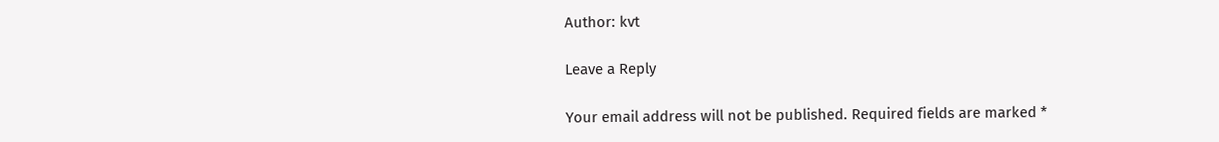Author: kvt

Leave a Reply

Your email address will not be published. Required fields are marked *